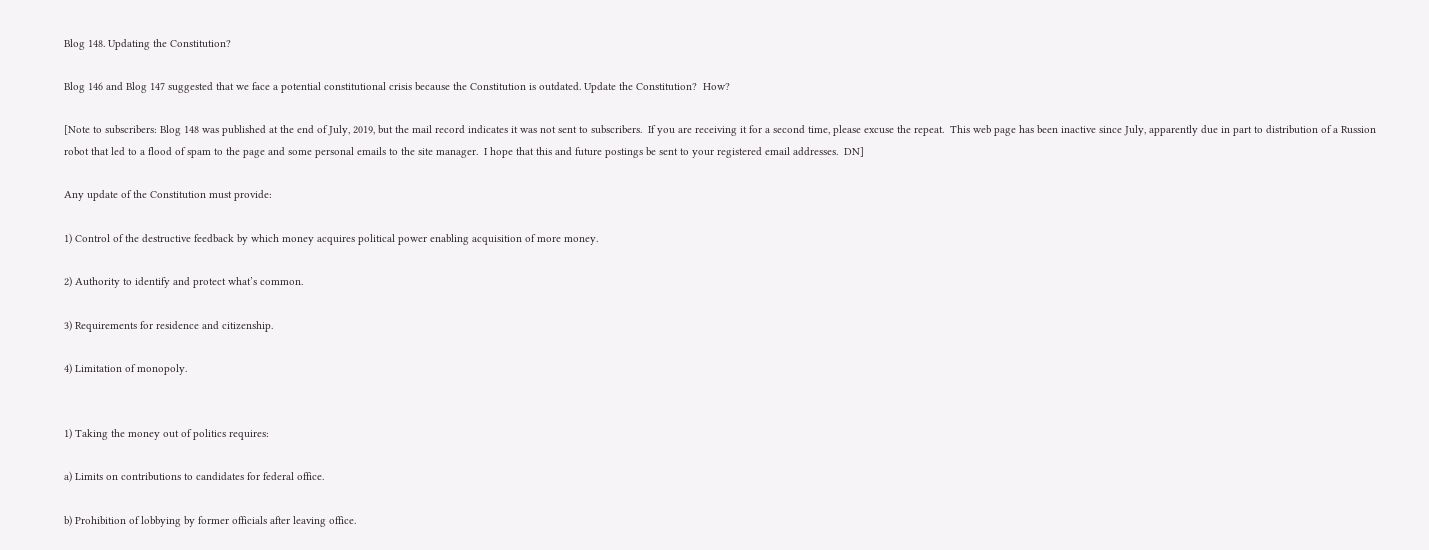Blog 148. Updating the Constitution?

Blog 146 and Blog 147 suggested that we face a potential constitutional crisis because the Constitution is outdated. Update the Constitution?  How?

[Note to subscribers: Blog 148 was published at the end of July, 2019, but the mail record indicates it was not sent to subscribers.  If you are receiving it for a second time, please excuse the repeat.  This web page has been inactive since July, apparently due in part to distribution of a Russion robot that led to a flood of spam to the page and some personal emails to the site manager.  I hope that this and future postings be sent to your registered email addresses.  DN]

Any update of the Constitution must provide:

1) Control of the destructive feedback by which money acquires political power enabling acquisition of more money.

2) Authority to identify and protect what’s common.

3) Requirements for residence and citizenship.

4) Limitation of monopoly.


1) Taking the money out of politics requires:

a) Limits on contributions to candidates for federal office.

b) Prohibition of lobbying by former officials after leaving office.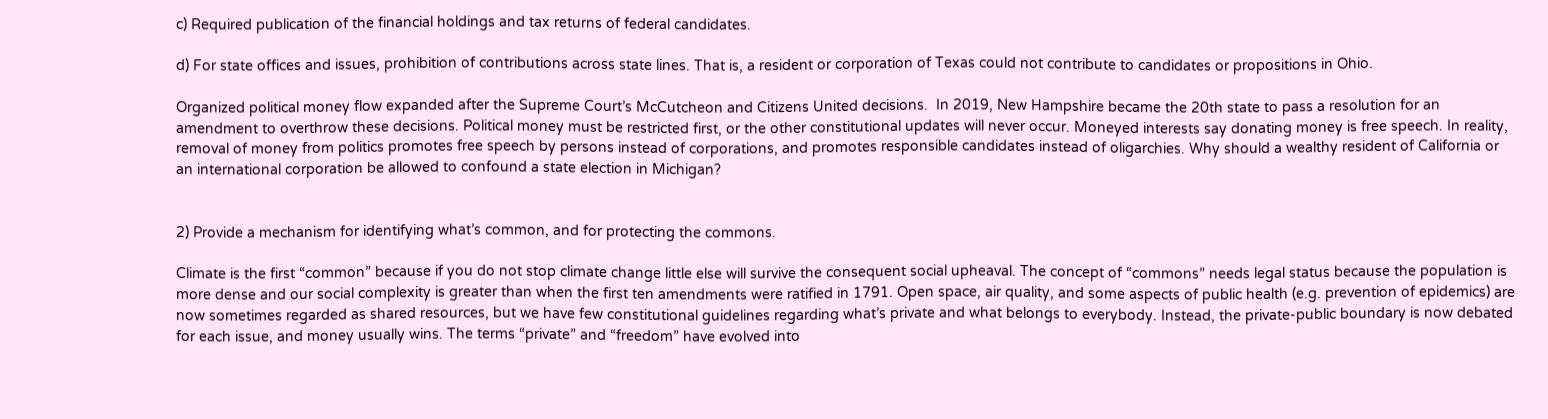c) Required publication of the financial holdings and tax returns of federal candidates.

d) For state offices and issues, prohibition of contributions across state lines. That is, a resident or corporation of Texas could not contribute to candidates or propositions in Ohio.

Organized political money flow expanded after the Supreme Court’s McCutcheon and Citizens United decisions.  In 2019, New Hampshire became the 20th state to pass a resolution for an amendment to overthrow these decisions. Political money must be restricted first, or the other constitutional updates will never occur. Moneyed interests say donating money is free speech. In reality, removal of money from politics promotes free speech by persons instead of corporations, and promotes responsible candidates instead of oligarchies. Why should a wealthy resident of California or an international corporation be allowed to confound a state election in Michigan?


2) Provide a mechanism for identifying what’s common, and for protecting the commons.

Climate is the first “common” because if you do not stop climate change little else will survive the consequent social upheaval. The concept of “commons” needs legal status because the population is more dense and our social complexity is greater than when the first ten amendments were ratified in 1791. Open space, air quality, and some aspects of public health (e.g. prevention of epidemics) are now sometimes regarded as shared resources, but we have few constitutional guidelines regarding what’s private and what belongs to everybody. Instead, the private-public boundary is now debated for each issue, and money usually wins. The terms “private” and “freedom” have evolved into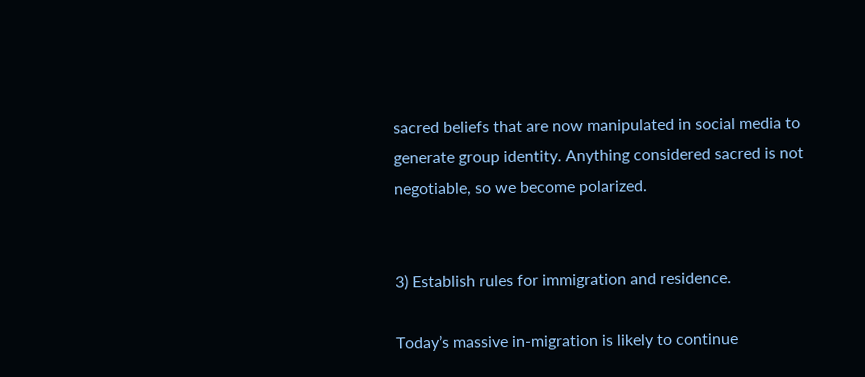sacred beliefs that are now manipulated in social media to generate group identity. Anything considered sacred is not negotiable, so we become polarized.


3) Establish rules for immigration and residence.

Today’s massive in-migration is likely to continue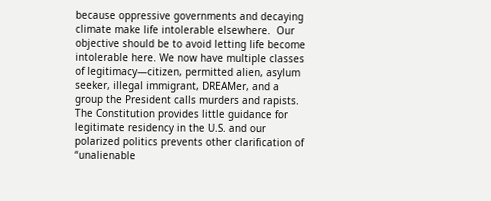because oppressive governments and decaying climate make life intolerable elsewhere.  Our objective should be to avoid letting life become intolerable here. We now have multiple classes of legitimacy—citizen, permitted alien, asylum seeker, illegal immigrant, DREAMer, and a group the President calls murders and rapists. The Constitution provides little guidance for legitimate residency in the U.S. and our polarized politics prevents other clarification of “unalienable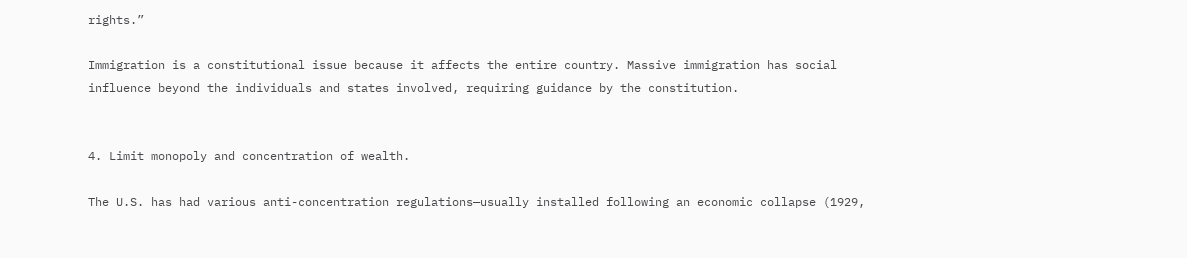rights.”

Immigration is a constitutional issue because it affects the entire country. Massive immigration has social influence beyond the individuals and states involved, requiring guidance by the constitution.


4. Limit monopoly and concentration of wealth.

The U.S. has had various anti-concentration regulations—usually installed following an economic collapse (1929,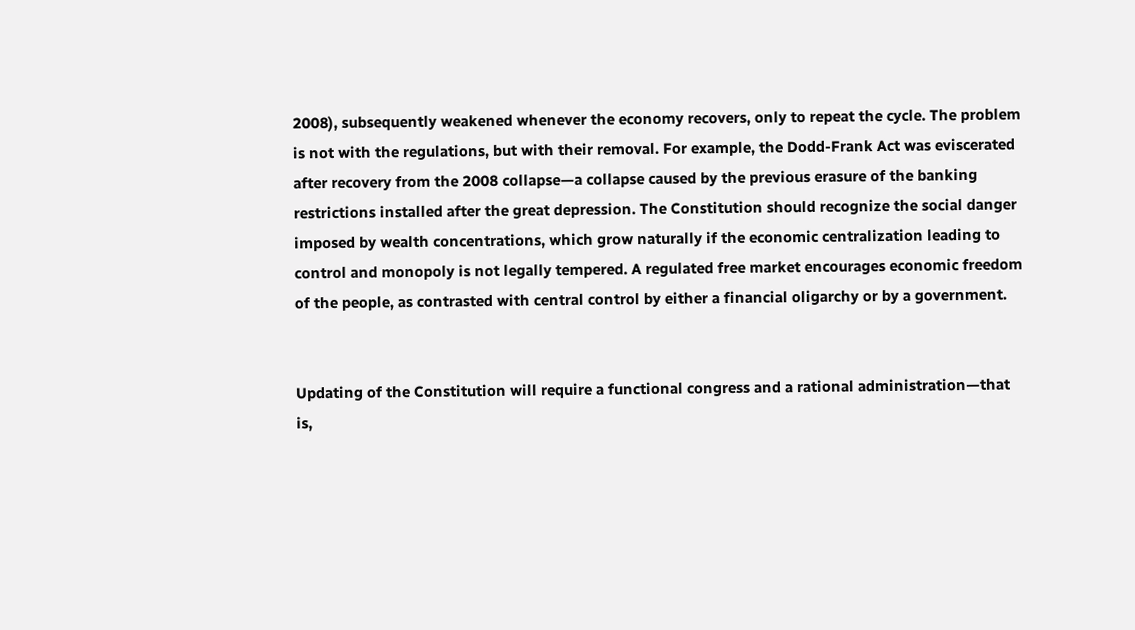2008), subsequently weakened whenever the economy recovers, only to repeat the cycle. The problem is not with the regulations, but with their removal. For example, the Dodd-Frank Act was eviscerated after recovery from the 2008 collapse—a collapse caused by the previous erasure of the banking restrictions installed after the great depression. The Constitution should recognize the social danger imposed by wealth concentrations, which grow naturally if the economic centralization leading to control and monopoly is not legally tempered. A regulated free market encourages economic freedom of the people, as contrasted with central control by either a financial oligarchy or by a government.


Updating of the Constitution will require a functional congress and a rational administration—that is,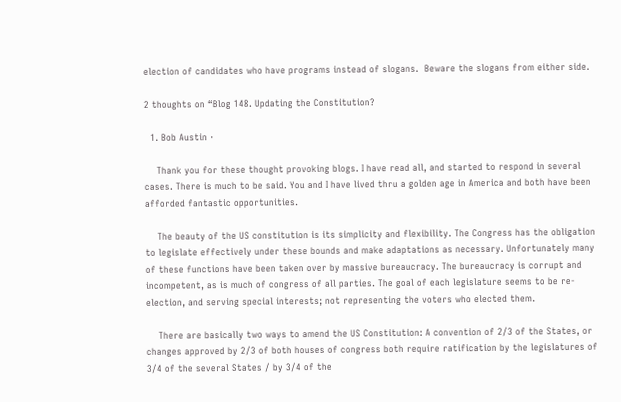election of candidates who have programs instead of slogans.  Beware the slogans from either side.

2 thoughts on “Blog 148. Updating the Constitution?

  1. Bob Austin ·

    Thank you for these thought provoking blogs. I have read all, and started to respond in several cases. There is much to be said. You and I have lived thru a golden age in America and both have been afforded fantastic opportunities.

    The beauty of the US constitution is its simplicity and flexibility. The Congress has the obligation to legislate effectively under these bounds and make adaptations as necessary. Unfortunately many of these functions have been taken over by massive bureaucracy. The bureaucracy is corrupt and incompetent, as is much of congress of all parties. The goal of each legislature seems to be re-election, and serving special interests; not representing the voters who elected them.

    There are basically two ways to amend the US Constitution: A convention of 2/3 of the States, or changes approved by 2/3 of both houses of congress both require ratification by the legislatures of 3/4 of the several States / by 3/4 of the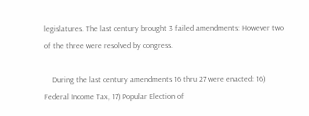legislatures. The last century brought 3 failed amendments: However two of the three were resolved by congress.

    During the last century amendments 16 thru 27 were enacted: 16) Federal Income Tax, 17) Popular Election of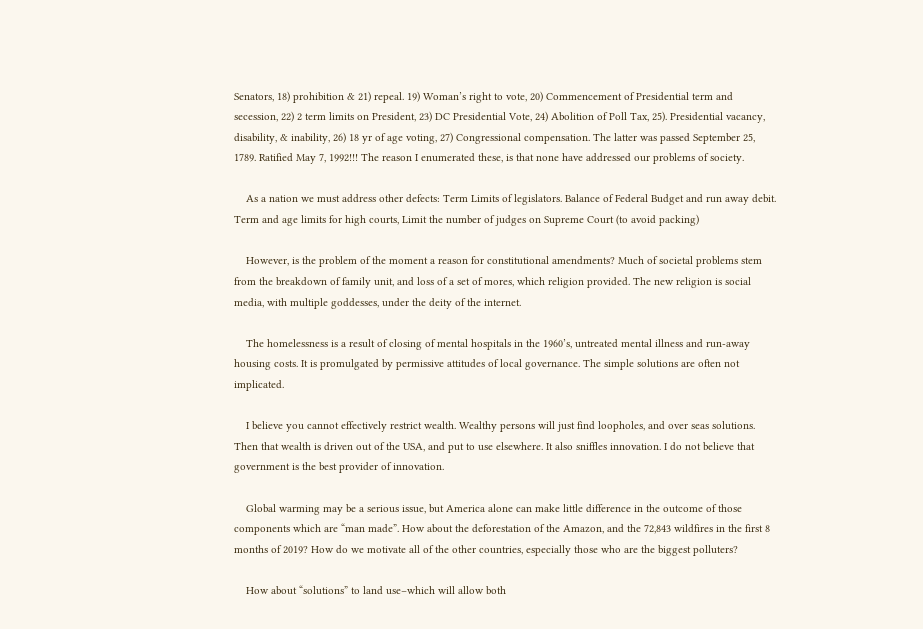Senators, 18) prohibition & 21) repeal. 19) Woman’s right to vote, 20) Commencement of Presidential term and secession, 22) 2 term limits on President, 23) DC Presidential Vote, 24) Abolition of Poll Tax, 25). Presidential vacancy, disability, & inability, 26) 18 yr of age voting, 27) Congressional compensation. The latter was passed September 25, 1789. Ratified May 7, 1992!!! The reason I enumerated these, is that none have addressed our problems of society.

    As a nation we must address other defects: Term Limits of legislators. Balance of Federal Budget and run away debit. Term and age limits for high courts, Limit the number of judges on Supreme Court (to avoid packing)

    However, is the problem of the moment a reason for constitutional amendments? Much of societal problems stem from the breakdown of family unit, and loss of a set of mores, which religion provided. The new religion is social media, with multiple goddesses, under the deity of the internet.

    The homelessness is a result of closing of mental hospitals in the 1960’s, untreated mental illness and run-away housing costs. It is promulgated by permissive attitudes of local governance. The simple solutions are often not implicated.

    I believe you cannot effectively restrict wealth. Wealthy persons will just find loopholes, and over seas solutions. Then that wealth is driven out of the USA, and put to use elsewhere. It also sniffles innovation. I do not believe that government is the best provider of innovation.

    Global warming may be a serious issue, but America alone can make little difference in the outcome of those components which are “man made”. How about the deforestation of the Amazon, and the 72,843 wildfires in the first 8 months of 2019? How do we motivate all of the other countries, especially those who are the biggest polluters?

    How about “solutions” to land use–which will allow both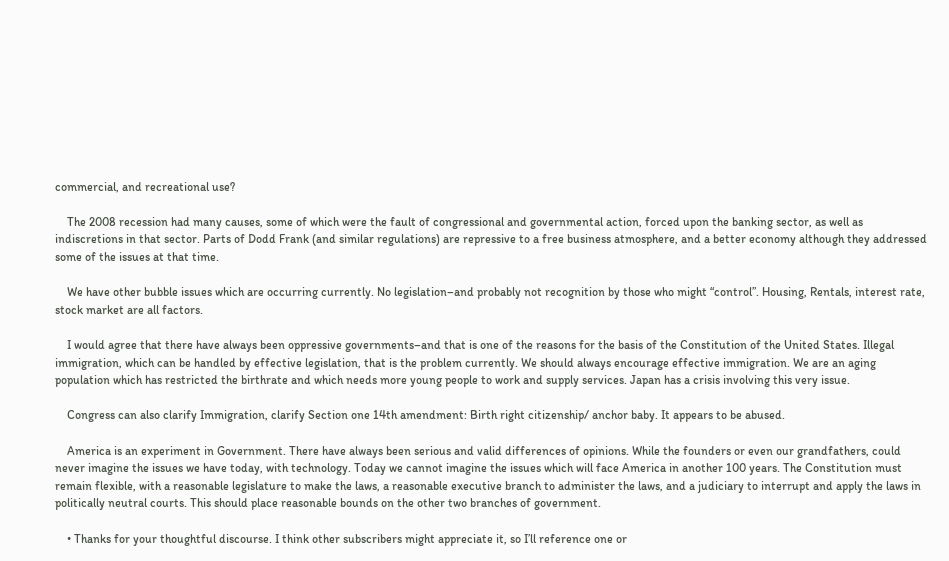commercial, and recreational use?

    The 2008 recession had many causes, some of which were the fault of congressional and governmental action, forced upon the banking sector, as well as indiscretions in that sector. Parts of Dodd Frank (and similar regulations) are repressive to a free business atmosphere, and a better economy although they addressed some of the issues at that time.

    We have other bubble issues which are occurring currently. No legislation–and probably not recognition by those who might “control”. Housing, Rentals, interest rate, stock market are all factors.

    I would agree that there have always been oppressive governments–and that is one of the reasons for the basis of the Constitution of the United States. Illegal immigration, which can be handled by effective legislation, that is the problem currently. We should always encourage effective immigration. We are an aging population which has restricted the birthrate and which needs more young people to work and supply services. Japan has a crisis involving this very issue.

    Congress can also clarify Immigration, clarify Section one 14th amendment: Birth right citizenship/ anchor baby. It appears to be abused.

    America is an experiment in Government. There have always been serious and valid differences of opinions. While the founders or even our grandfathers, could never imagine the issues we have today, with technology. Today we cannot imagine the issues which will face America in another 100 years. The Constitution must remain flexible, with a reasonable legislature to make the laws, a reasonable executive branch to administer the laws, and a judiciary to interrupt and apply the laws in politically neutral courts. This should place reasonable bounds on the other two branches of government.

    • Thanks for your thoughtful discourse. I think other subscribers might appreciate it, so I’ll reference one or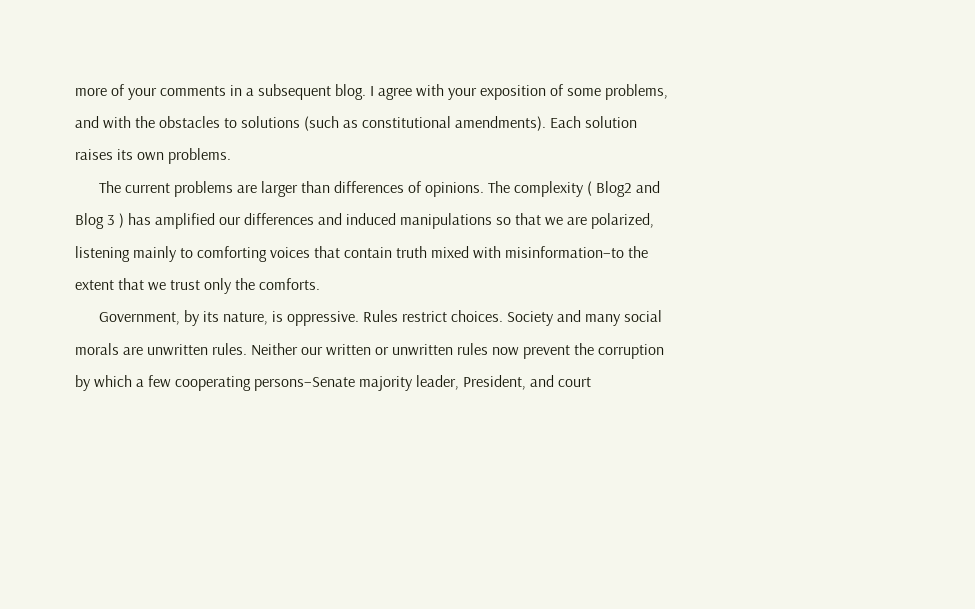more of your comments in a subsequent blog. I agree with your exposition of some problems, and with the obstacles to solutions (such as constitutional amendments). Each solution raises its own problems.
      The current problems are larger than differences of opinions. The complexity ( Blog2 and Blog 3 ) has amplified our differences and induced manipulations so that we are polarized, listening mainly to comforting voices that contain truth mixed with misinformation–to the extent that we trust only the comforts.
      Government, by its nature, is oppressive. Rules restrict choices. Society and many social morals are unwritten rules. Neither our written or unwritten rules now prevent the corruption by which a few cooperating persons–Senate majority leader, President, and court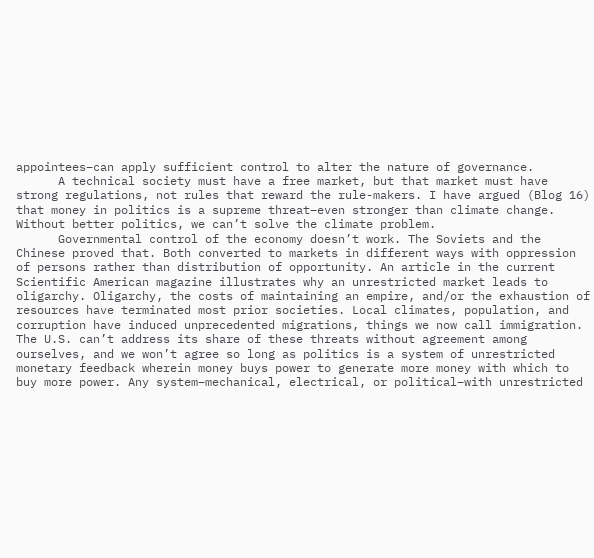appointees–can apply sufficient control to alter the nature of governance.
      A technical society must have a free market, but that market must have strong regulations, not rules that reward the rule-makers. I have argued (Blog 16) that money in politics is a supreme threat–even stronger than climate change. Without better politics, we can’t solve the climate problem.
      Governmental control of the economy doesn’t work. The Soviets and the Chinese proved that. Both converted to markets in different ways with oppression of persons rather than distribution of opportunity. An article in the current Scientific American magazine illustrates why an unrestricted market leads to oligarchy. Oligarchy, the costs of maintaining an empire, and/or the exhaustion of resources have terminated most prior societies. Local climates, population, and corruption have induced unprecedented migrations, things we now call immigration. The U.S. can’t address its share of these threats without agreement among ourselves, and we won’t agree so long as politics is a system of unrestricted monetary feedback wherein money buys power to generate more money with which to buy more power. Any system–mechanical, electrical, or political–with unrestricted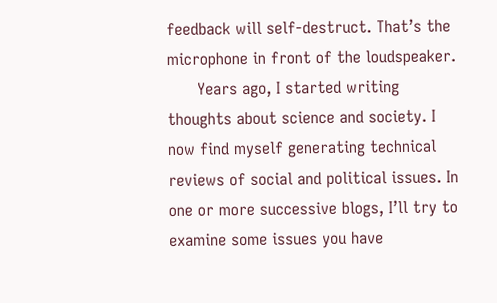feedback will self-destruct. That’s the microphone in front of the loudspeaker.
      Years ago, I started writing thoughts about science and society. I now find myself generating technical reviews of social and political issues. In one or more successive blogs, I’ll try to examine some issues you have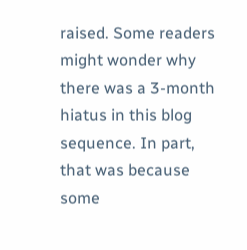raised. Some readers might wonder why there was a 3-month hiatus in this blog sequence. In part, that was because some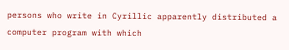persons who write in Cyrillic apparently distributed a computer program with which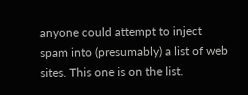anyone could attempt to inject spam into (presumably) a list of web sites. This one is on the list.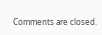Comments are closed.